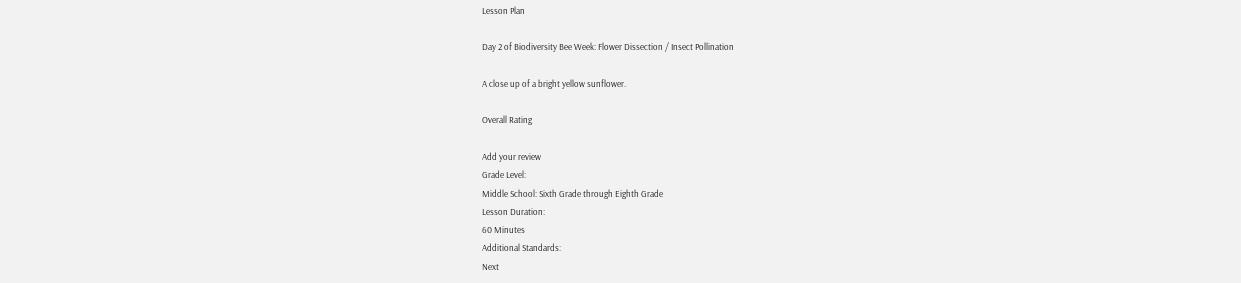Lesson Plan

Day 2 of Biodiversity Bee Week: Flower Dissection / Insect Pollination

A close up of a bright yellow sunflower.

Overall Rating

Add your review
Grade Level:
Middle School: Sixth Grade through Eighth Grade
Lesson Duration:
60 Minutes
Additional Standards:
Next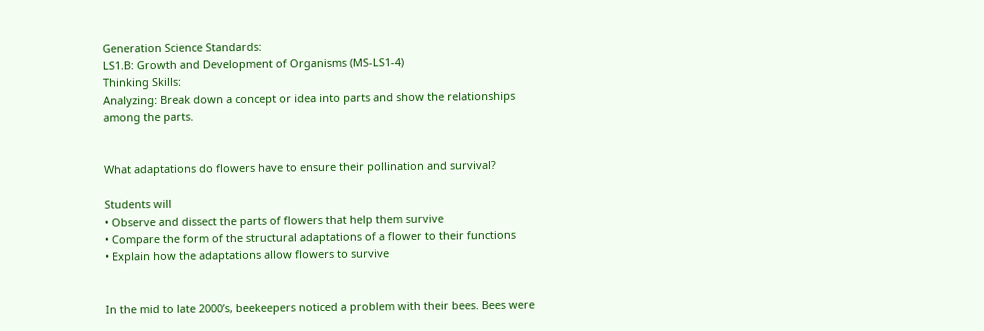Generation Science Standards:
LS1.B: Growth and Development of Organisms (MS-LS1-4)
Thinking Skills:
Analyzing: Break down a concept or idea into parts and show the relationships among the parts.


What adaptations do flowers have to ensure their pollination and survival?

Students will
• Observe and dissect the parts of flowers that help them survive
• Compare the form of the structural adaptations of a flower to their functions
• Explain how the adaptations allow flowers to survive


In the mid to late 2000’s, beekeepers noticed a problem with their bees. Bees were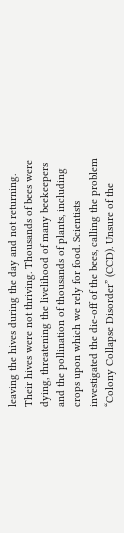leaving the hives during the day and not returning. Their hives were not thriving. Thousands of bees were dying, threatening the livelihood of many beekeepers and the pollination of thousands of plants, including crops upon which we rely for food. Scientists investigated the die-off of the bees, calling the problem “Colony Collapse Disorder” (CCD). Unsure of the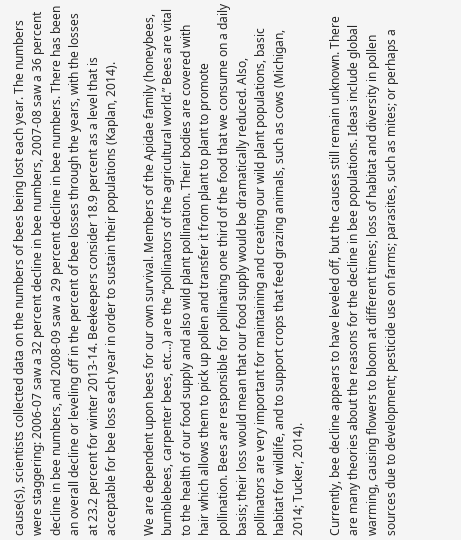cause(s), scientists collected data on the numbers of bees being lost each year. The numbers were staggering: 2006-07 saw a 32 percent decline in bee numbers, 2007-08 saw a 36 percent decline in bee numbers, and 2008-09 saw a 29 percent decline in bee numbers. There has been an overall decline or leveling off in the percent of bee losses through the years, with the losses at 23.2 percent for winter 2013-14. Beekeepers consider 18.9 percent as a level that is acceptable for bee loss each year in order to sustain their populations (Kaplan, 2014).

We are dependent upon bees for our own survival. Members of the Apidae family (honeybees, bumblebees, carpenter bees, etc…) are the “pollinators of the agricultural world.” Bees are vital to the health of our food supply and also wild plant pollination. Their bodies are covered with hair which allows them to pick up pollen and transfer it from plant to plant to promote pollination. Bees are responsible for pollinating one third of the food that we consume on a daily basis; their loss would mean that our food supply would be dramatically reduced. Also, pollinators are very important for maintaining and creating our wild plant populations, basic habitat for wildlife, and to support crops that feed grazing animals, such as cows (Michigan, 2014; Tucker, 2014).

Currently, bee decline appears to have leveled off, but the causes still remain unknown. There are many theories about the reasons for the decline in bee populations. Ideas include global warming, causing flowers to bloom at different times; loss of habitat and diversity in pollen sources due to development; pesticide use on farms; parasites, such as mites; or perhaps a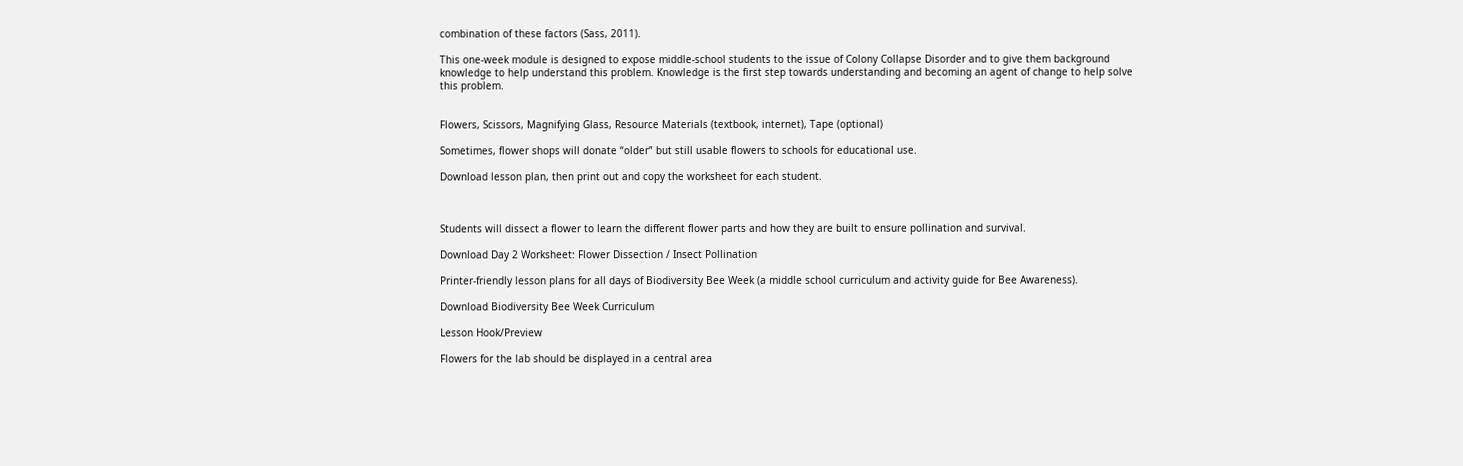combination of these factors (Sass, 2011).

This one-week module is designed to expose middle-school students to the issue of Colony Collapse Disorder and to give them background knowledge to help understand this problem. Knowledge is the first step towards understanding and becoming an agent of change to help solve this problem.


Flowers, Scissors, Magnifying Glass, Resource Materials (textbook, internet), Tape (optional)

Sometimes, flower shops will donate “older” but still usable flowers to schools for educational use.

Download lesson plan, then print out and copy the worksheet for each student.



Students will dissect a flower to learn the different flower parts and how they are built to ensure pollination and survival.

Download Day 2 Worksheet: Flower Dissection / Insect Pollination

Printer-friendly lesson plans for all days of Biodiversity Bee Week (a middle school curriculum and activity guide for Bee Awareness).

Download Biodiversity Bee Week Curriculum

Lesson Hook/Preview

Flowers for the lab should be displayed in a central area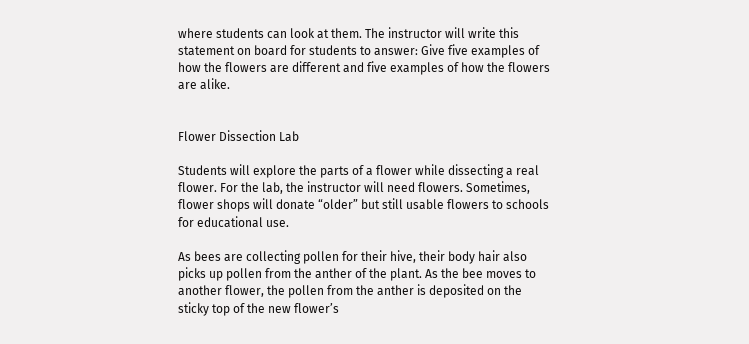where students can look at them. The instructor will write this statement on board for students to answer: Give five examples of how the flowers are different and five examples of how the flowers are alike.


Flower Dissection Lab

Students will explore the parts of a flower while dissecting a real flower. For the lab, the instructor will need flowers. Sometimes, flower shops will donate “older” but still usable flowers to schools for educational use.

As bees are collecting pollen for their hive, their body hair also picks up pollen from the anther of the plant. As the bee moves to another flower, the pollen from the anther is deposited on the sticky top of the new flower’s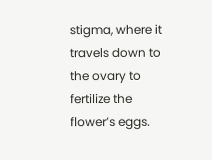stigma, where it travels down to the ovary to fertilize the flower’s eggs.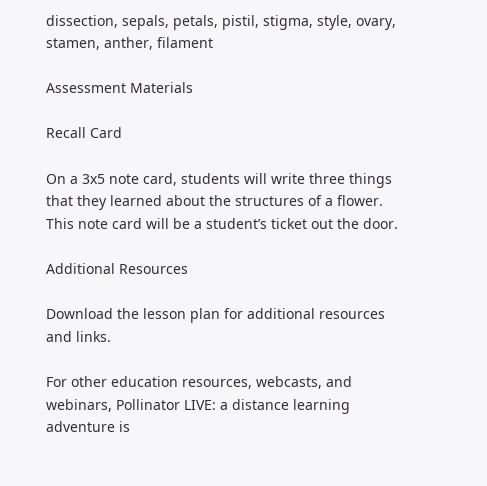dissection, sepals, petals, pistil, stigma, style, ovary, stamen, anther, filament

Assessment Materials

Recall Card

On a 3x5 note card, students will write three things that they learned about the structures of a flower. This note card will be a student’s ticket out the door.

Additional Resources

Download the lesson plan for additional resources and links.

For other education resources, webcasts, and webinars, Pollinator LIVE: a distance learning adventure is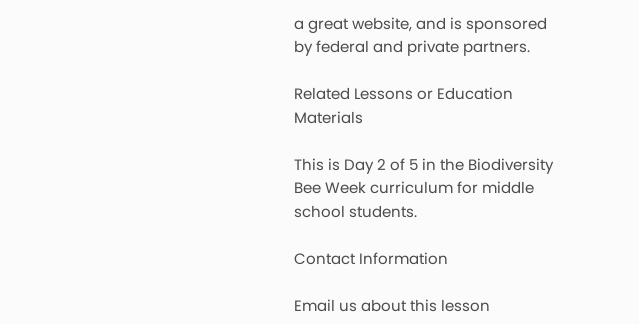a great website, and is sponsored by federal and private partners.

Related Lessons or Education Materials

This is Day 2 of 5 in the Biodiversity Bee Week curriculum for middle school students.

Contact Information

Email us about this lesson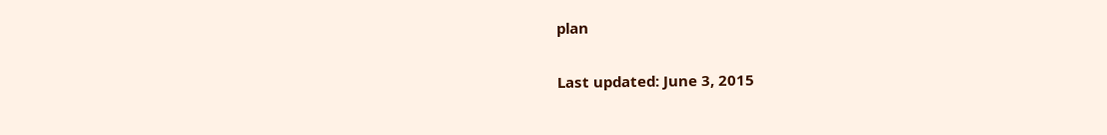plan

Last updated: June 3, 2015